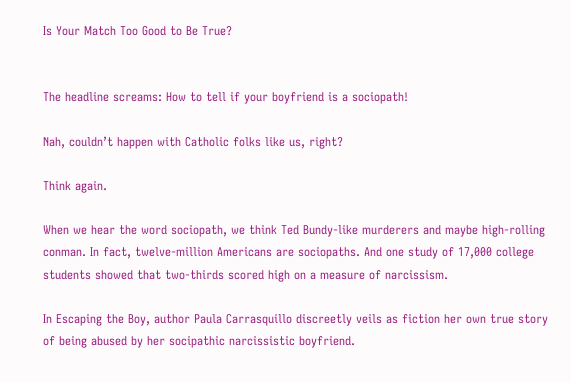Is Your Match Too Good to Be True?


The headline screams: How to tell if your boyfriend is a sociopath!

Nah, couldn’t happen with Catholic folks like us, right?

Think again.

When we hear the word sociopath, we think Ted Bundy-like murderers and maybe high-rolling conman. In fact, twelve-million Americans are sociopaths. And one study of 17,000 college students showed that two-thirds scored high on a measure of narcissism.

In Escaping the Boy, author Paula Carrasquillo discreetly veils as fiction her own true story of being abused by her socipathic narcissistic boyfriend.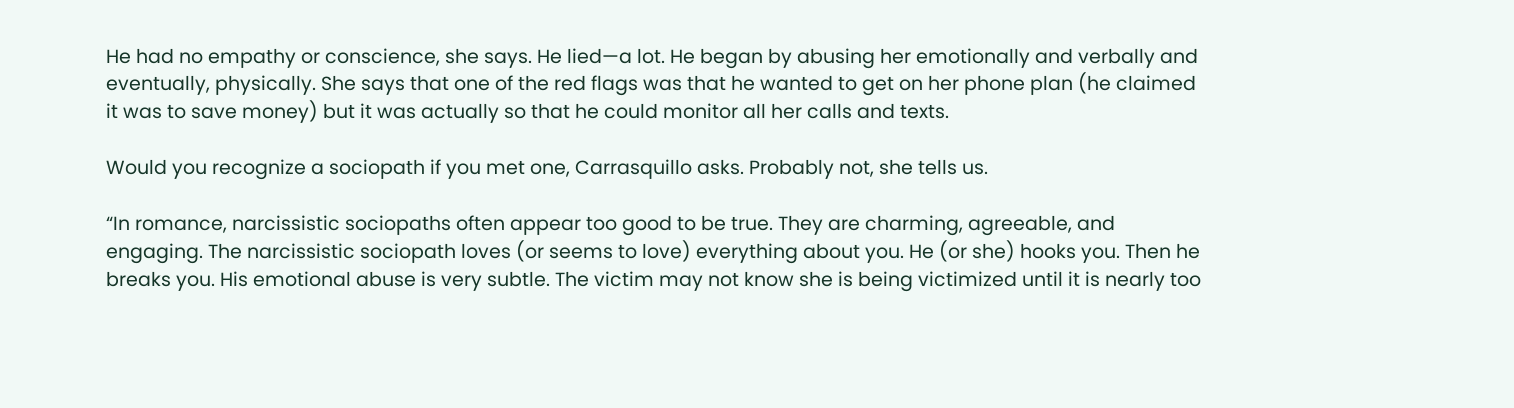He had no empathy or conscience, she says. He lied—a lot. He began by abusing her emotionally and verbally and eventually, physically. She says that one of the red flags was that he wanted to get on her phone plan (he claimed it was to save money) but it was actually so that he could monitor all her calls and texts.

Would you recognize a sociopath if you met one, Carrasquillo asks. Probably not, she tells us.

“In romance, narcissistic sociopaths often appear too good to be true. They are charming, agreeable, and engaging. The narcissistic sociopath loves (or seems to love) everything about you. He (or she) hooks you. Then he breaks you. His emotional abuse is very subtle. The victim may not know she is being victimized until it is nearly too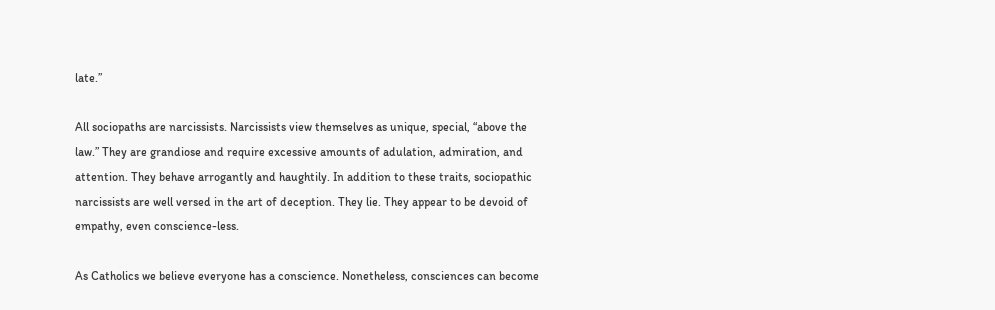late.”

All sociopaths are narcissists. Narcissists view themselves as unique, special, “above the law.” They are grandiose and require excessive amounts of adulation, admiration, and attention. They behave arrogantly and haughtily. In addition to these traits, sociopathic narcissists are well versed in the art of deception. They lie. They appear to be devoid of empathy, even conscience-less.

As Catholics we believe everyone has a conscience. Nonetheless, consciences can become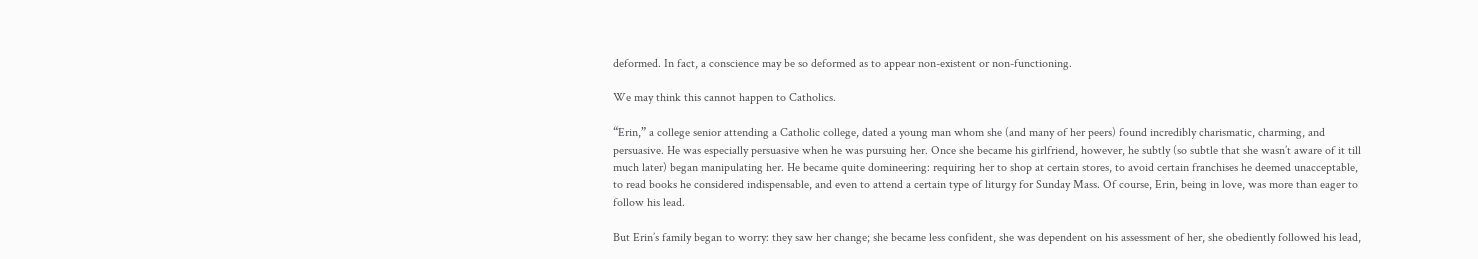deformed. In fact, a conscience may be so deformed as to appear non-existent or non-functioning.

We may think this cannot happen to Catholics.

“Erin,” a college senior attending a Catholic college, dated a young man whom she (and many of her peers) found incredibly charismatic, charming, and persuasive. He was especially persuasive when he was pursuing her. Once she became his girlfriend, however, he subtly (so subtle that she wasn’t aware of it till much later) began manipulating her. He became quite domineering: requiring her to shop at certain stores, to avoid certain franchises he deemed unacceptable, to read books he considered indispensable, and even to attend a certain type of liturgy for Sunday Mass. Of course, Erin, being in love, was more than eager to follow his lead.

But Erin’s family began to worry: they saw her change; she became less confident, she was dependent on his assessment of her, she obediently followed his lead,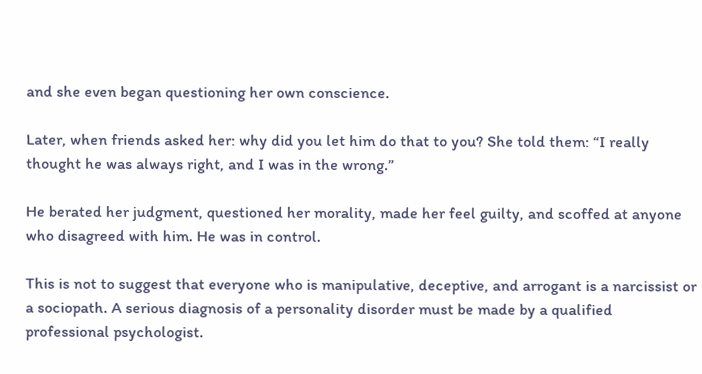and she even began questioning her own conscience.

Later, when friends asked her: why did you let him do that to you? She told them: “I really thought he was always right, and I was in the wrong.”

He berated her judgment, questioned her morality, made her feel guilty, and scoffed at anyone who disagreed with him. He was in control.

This is not to suggest that everyone who is manipulative, deceptive, and arrogant is a narcissist or a sociopath. A serious diagnosis of a personality disorder must be made by a qualified professional psychologist.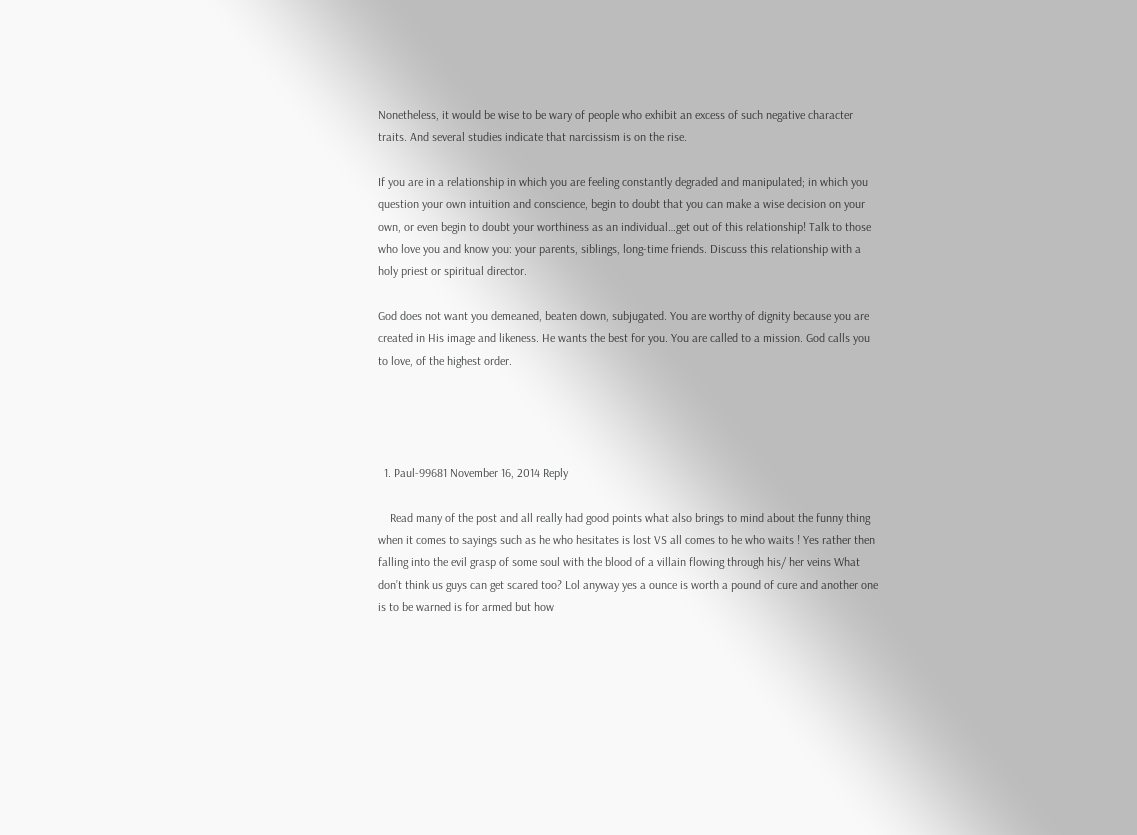Nonetheless, it would be wise to be wary of people who exhibit an excess of such negative character traits. And several studies indicate that narcissism is on the rise.

If you are in a relationship in which you are feeling constantly degraded and manipulated; in which you question your own intuition and conscience, begin to doubt that you can make a wise decision on your own, or even begin to doubt your worthiness as an individual…get out of this relationship! Talk to those who love you and know you: your parents, siblings, long-time friends. Discuss this relationship with a holy priest or spiritual director.

God does not want you demeaned, beaten down, subjugated. You are worthy of dignity because you are created in His image and likeness. He wants the best for you. You are called to a mission. God calls you to love, of the highest order.




  1. Paul-99681 November 16, 2014 Reply

    Read many of the post and all really had good points what also brings to mind about the funny thing when it comes to sayings such as he who hesitates is lost VS all comes to he who waits ! Yes rather then falling into the evil grasp of some soul with the blood of a villain flowing through his/ her veins What don’t think us guys can get scared too? Lol anyway yes a ounce is worth a pound of cure and another one is to be warned is for armed but how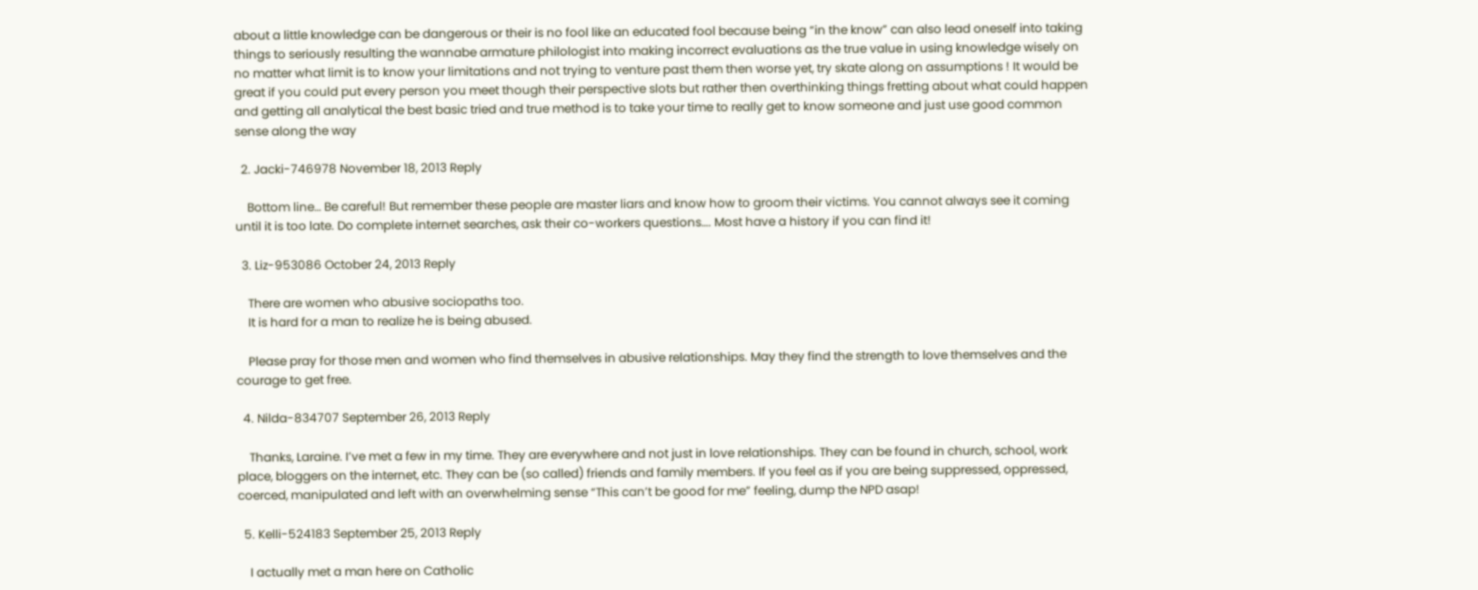about a little knowledge can be dangerous or their is no fool like an educated fool because being “in the know” can also lead oneself into taking things to seriously resulting the wannabe armature philologist into making incorrect evaluations as the true value in using knowledge wisely on no matter what limit is to know your limitations and not trying to venture past them then worse yet, try skate along on assumptions ! It would be great if you could put every person you meet though their perspective slots but rather then overthinking things fretting about what could happen and getting all analytical the best basic tried and true method is to take your time to really get to know someone and just use good common sense along the way

  2. Jacki-746978 November 18, 2013 Reply

    Bottom line… Be careful! But remember these people are master liars and know how to groom their victims. You cannot always see it coming until it is too late. Do complete internet searches, ask their co-workers questions…. Most have a history if you can find it!

  3. Liz-953086 October 24, 2013 Reply

    There are women who abusive sociopaths too.
    It is hard for a man to realize he is being abused.

    Please pray for those men and women who find themselves in abusive relationships. May they find the strength to love themselves and the courage to get free.

  4. Nilda-834707 September 26, 2013 Reply

    Thanks, Laraine. I’ve met a few in my time. They are everywhere and not just in love relationships. They can be found in church, school, work place, bloggers on the internet, etc. They can be (so called) friends and family members. If you feel as if you are being suppressed, oppressed, coerced, manipulated and left with an overwhelming sense “This can’t be good for me” feeling, dump the NPD asap!

  5. Kelli-524183 September 25, 2013 Reply

    I actually met a man here on Catholic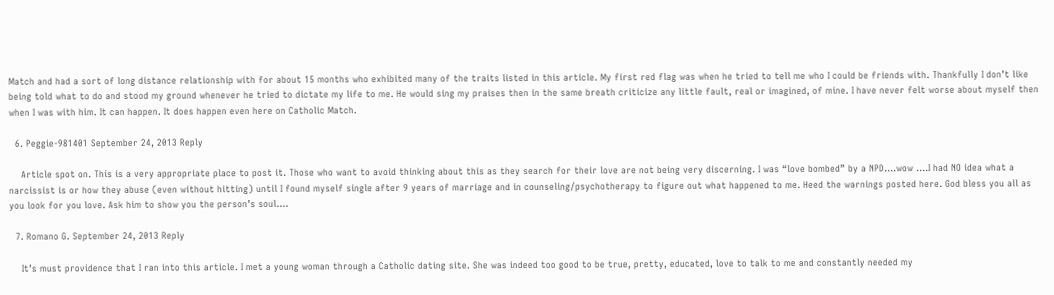Match and had a sort of long distance relationship with for about 15 months who exhibited many of the traits listed in this article. My first red flag was when he tried to tell me who I could be friends with. Thankfully I don’t like being told what to do and stood my ground whenever he tried to dictate my life to me. He would sing my praises then in the same breath criticize any little fault, real or imagined, of mine. I have never felt worse about myself then when I was with him. It can happen. It does happen even here on Catholic Match.

  6. Peggie-981401 September 24, 2013 Reply

    Article spot on. This is a very appropriate place to post it. Those who want to avoid thinking about this as they search for their love are not being very discerning. I was “love bombed” by a NPD….wow ….I had NO idea what a narcissist is or how they abuse (even without hitting) until I found myself single after 9 years of marriage and in counseling/psychotherapy to figure out what happened to me. Heed the warnings posted here. God bless you all as you look for you love. Ask him to show you the person’s soul….

  7. Romano G. September 24, 2013 Reply

    It’s must providence that I ran into this article. I met a young woman through a Catholic dating site. She was indeed too good to be true, pretty, educated, love to talk to me and constantly needed my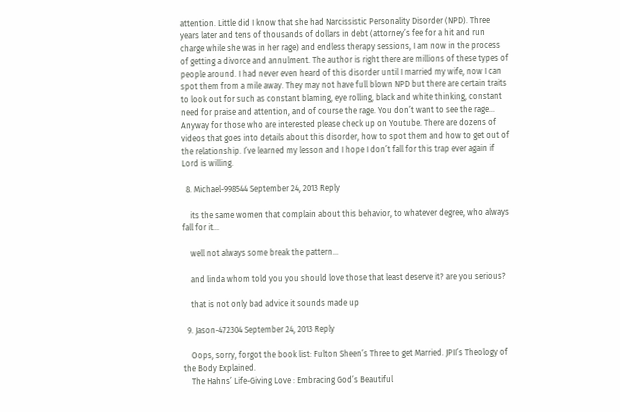attention. Little did I know that she had Narcissistic Personality Disorder (NPD). Three years later and tens of thousands of dollars in debt (attorney’s fee for a hit and run charge while she was in her rage) and endless therapy sessions, I am now in the process of getting a divorce and annulment. The author is right there are millions of these types of people around. I had never even heard of this disorder until I married my wife, now I can spot them from a mile away. They may not have full blown NPD but there are certain traits to look out for such as constant blaming, eye rolling, black and white thinking, constant need for praise and attention, and of course the rage. You don’t want to see the rage… Anyway for those who are interested please check up on Youtube. There are dozens of videos that goes into details about this disorder, how to spot them and how to get out of the relationship. I’ve learned my lesson and I hope I don’t fall for this trap ever again if Lord is willing.

  8. Michael-998544 September 24, 2013 Reply

    its the same women that complain about this behavior, to whatever degree, who always fall for it…

    well not always some break the pattern…

    and linda whom told you you should love those that least deserve it? are you serious?

    that is not only bad advice it sounds made up

  9. Jason-472304 September 24, 2013 Reply

    Oops, sorry, forgot the book list: Fulton Sheen’s Three to get Married. JPII’s Theology of the Body Explained.
    The Hahns’ Life-Giving Love : Embracing God’s Beautiful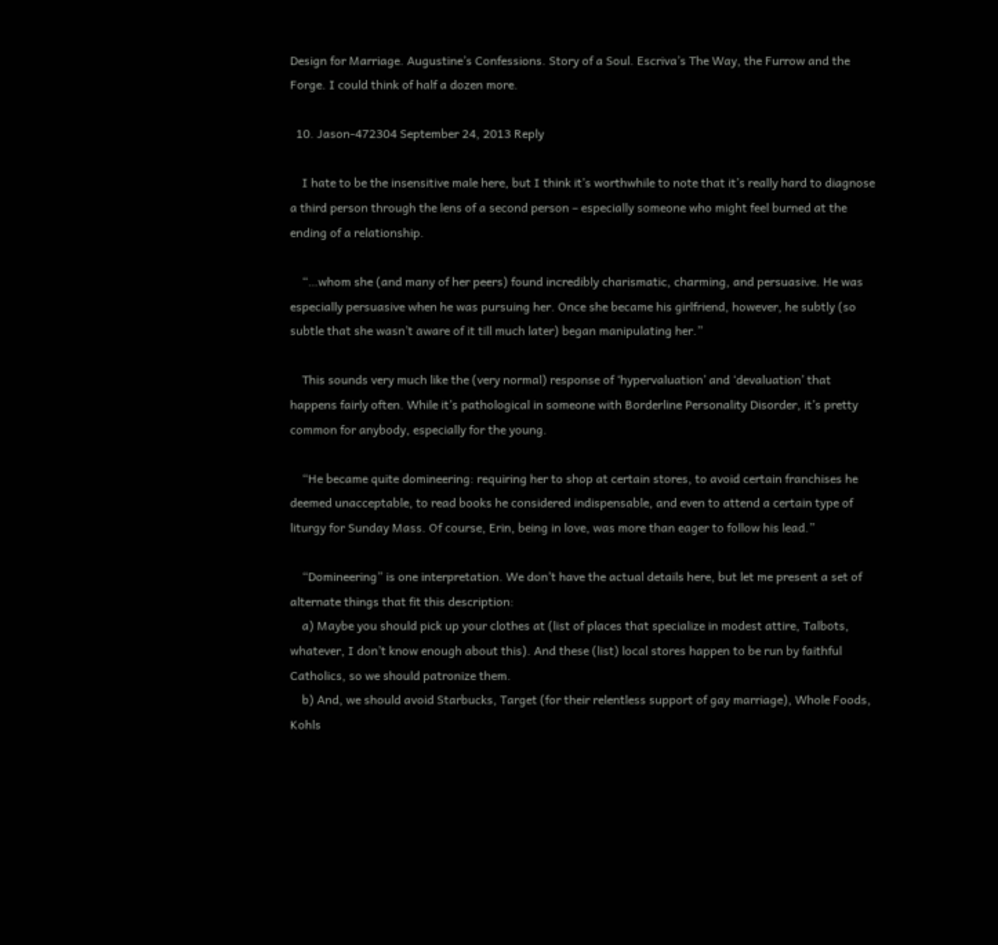Design for Marriage. Augustine’s Confessions. Story of a Soul. Escriva’s The Way, the Furrow and the Forge. I could think of half a dozen more.

  10. Jason-472304 September 24, 2013 Reply

    I hate to be the insensitive male here, but I think it’s worthwhile to note that it’s really hard to diagnose a third person through the lens of a second person – especially someone who might feel burned at the ending of a relationship.

    “…whom she (and many of her peers) found incredibly charismatic, charming, and persuasive. He was especially persuasive when he was pursuing her. Once she became his girlfriend, however, he subtly (so subtle that she wasn’t aware of it till much later) began manipulating her.”

    This sounds very much like the (very normal) response of ‘hypervaluation’ and ‘devaluation’ that happens fairly often. While it’s pathological in someone with Borderline Personality Disorder, it’s pretty common for anybody, especially for the young.

    “He became quite domineering: requiring her to shop at certain stores, to avoid certain franchises he deemed unacceptable, to read books he considered indispensable, and even to attend a certain type of liturgy for Sunday Mass. Of course, Erin, being in love, was more than eager to follow his lead.”

    “Domineering” is one interpretation. We don’t have the actual details here, but let me present a set of alternate things that fit this description:
    a) Maybe you should pick up your clothes at (list of places that specialize in modest attire, Talbots, whatever, I don’t know enough about this). And these (list) local stores happen to be run by faithful Catholics, so we should patronize them.
    b) And, we should avoid Starbucks, Target (for their relentless support of gay marriage), Whole Foods, Kohls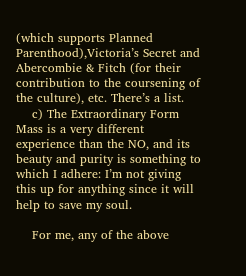(which supports Planned Parenthood),Victoria’s Secret and Abercombie & Fitch (for their contribution to the coursening of the culture), etc. There’s a list.
    c) The Extraordinary Form Mass is a very different experience than the NO, and its beauty and purity is something to which I adhere: I’m not giving this up for anything since it will help to save my soul.

    For me, any of the above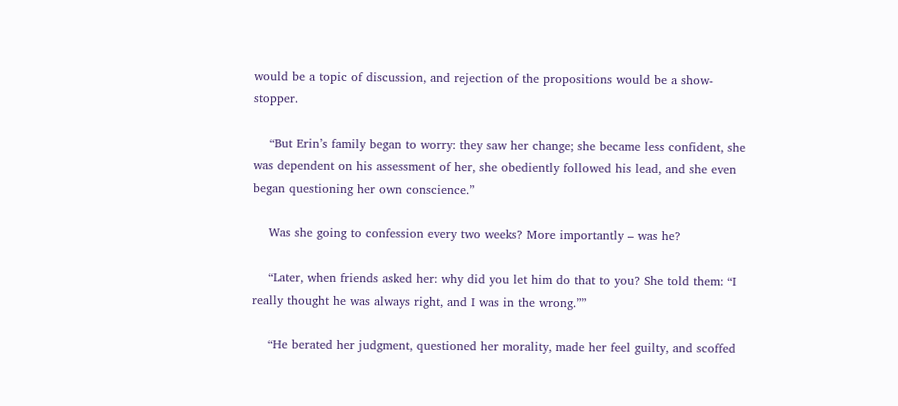would be a topic of discussion, and rejection of the propositions would be a show-stopper.

    “But Erin’s family began to worry: they saw her change; she became less confident, she was dependent on his assessment of her, she obediently followed his lead, and she even began questioning her own conscience.”

    Was she going to confession every two weeks? More importantly – was he?

    “Later, when friends asked her: why did you let him do that to you? She told them: “I really thought he was always right, and I was in the wrong.””

    “He berated her judgment, questioned her morality, made her feel guilty, and scoffed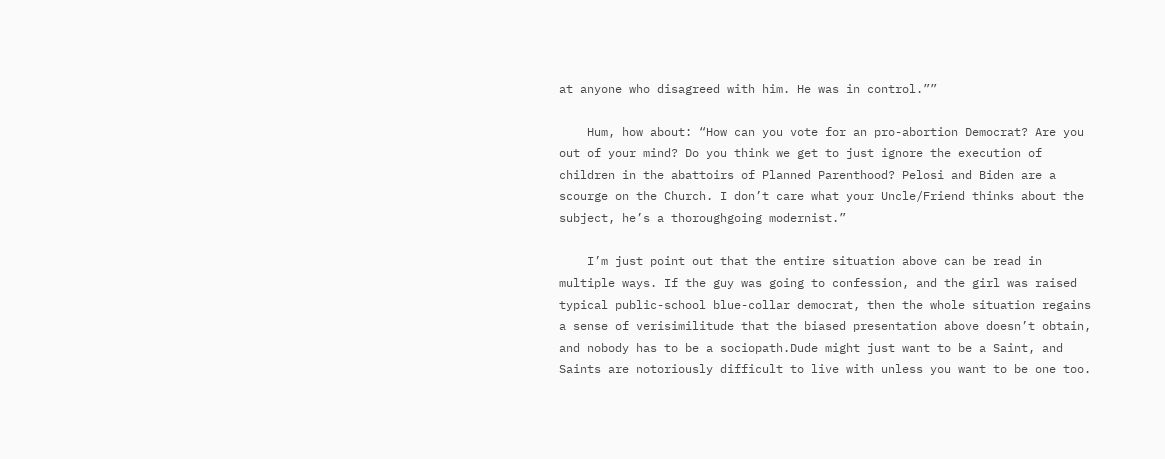at anyone who disagreed with him. He was in control.””

    Hum, how about: “How can you vote for an pro-abortion Democrat? Are you out of your mind? Do you think we get to just ignore the execution of children in the abattoirs of Planned Parenthood? Pelosi and Biden are a scourge on the Church. I don’t care what your Uncle/Friend thinks about the subject, he’s a thoroughgoing modernist.”

    I’m just point out that the entire situation above can be read in multiple ways. If the guy was going to confession, and the girl was raised typical public-school blue-collar democrat, then the whole situation regains a sense of verisimilitude that the biased presentation above doesn’t obtain, and nobody has to be a sociopath.Dude might just want to be a Saint, and Saints are notoriously difficult to live with unless you want to be one too.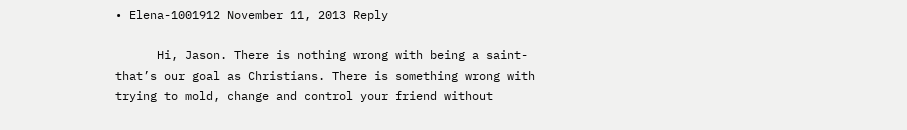• Elena-1001912 November 11, 2013 Reply

      Hi, Jason. There is nothing wrong with being a saint- that’s our goal as Christians. There is something wrong with trying to mold, change and control your friend without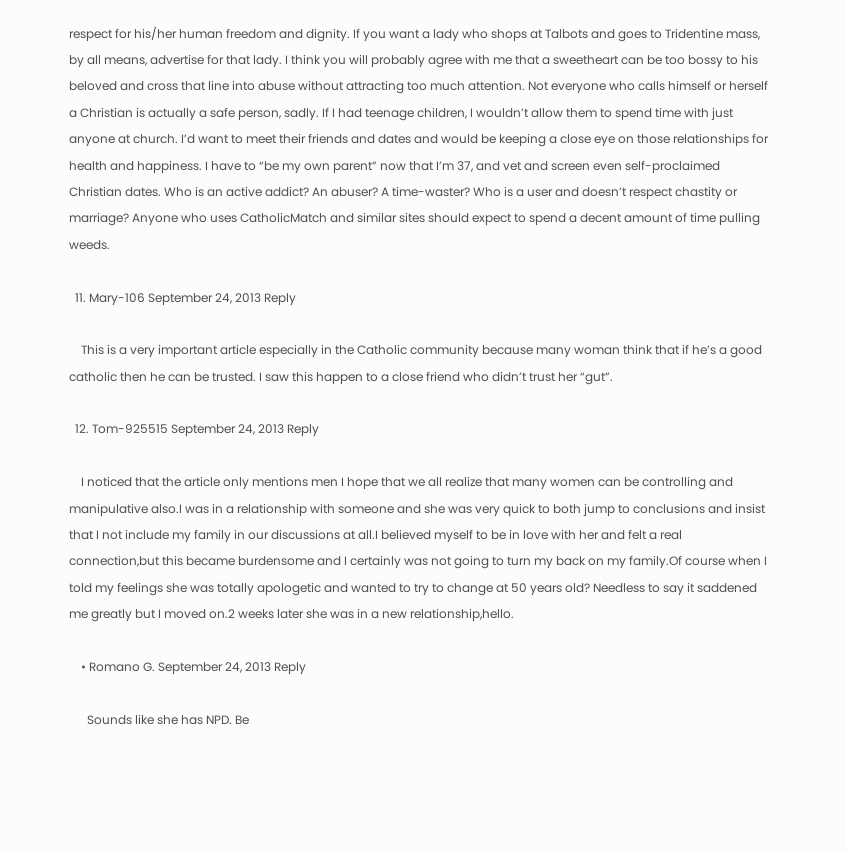respect for his/her human freedom and dignity. If you want a lady who shops at Talbots and goes to Tridentine mass, by all means, advertise for that lady. I think you will probably agree with me that a sweetheart can be too bossy to his beloved and cross that line into abuse without attracting too much attention. Not everyone who calls himself or herself a Christian is actually a safe person, sadly. If I had teenage children, I wouldn’t allow them to spend time with just anyone at church. I’d want to meet their friends and dates and would be keeping a close eye on those relationships for health and happiness. I have to “be my own parent” now that I’m 37, and vet and screen even self-proclaimed Christian dates. Who is an active addict? An abuser? A time-waster? Who is a user and doesn’t respect chastity or marriage? Anyone who uses CatholicMatch and similar sites should expect to spend a decent amount of time pulling weeds.

  11. Mary-106 September 24, 2013 Reply

    This is a very important article especially in the Catholic community because many woman think that if he’s a good catholic then he can be trusted. I saw this happen to a close friend who didn’t trust her “gut”.

  12. Tom-925515 September 24, 2013 Reply

    I noticed that the article only mentions men I hope that we all realize that many women can be controlling and manipulative also.I was in a relationship with someone and she was very quick to both jump to conclusions and insist that I not include my family in our discussions at all.I believed myself to be in love with her and felt a real connection,but this became burdensome and I certainly was not going to turn my back on my family.Of course when I told my feelings she was totally apologetic and wanted to try to change at 50 years old? Needless to say it saddened me greatly but I moved on.2 weeks later she was in a new relationship,hello.

    • Romano G. September 24, 2013 Reply

      Sounds like she has NPD. Be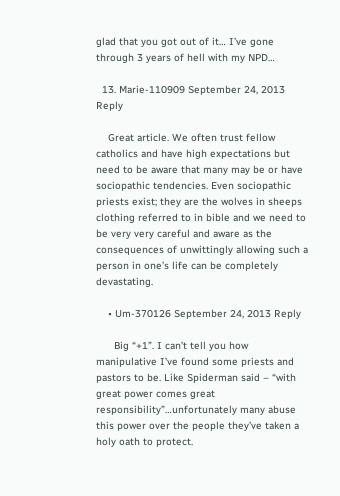glad that you got out of it… I’ve gone through 3 years of hell with my NPD…

  13. Marie-110909 September 24, 2013 Reply

    Great article. We often trust fellow catholics and have high expectations but need to be aware that many may be or have sociopathic tendencies. Even sociopathic priests exist; they are the wolves in sheeps clothing referred to in bible and we need to be very very careful and aware as the consequences of unwittingly allowing such a person in one’s life can be completely devastating.

    • Um-370126 September 24, 2013 Reply

      Big “+1”. I can’t tell you how manipulative I’ve found some priests and pastors to be. Like Spiderman said – “with great power comes great responsibility”…unfortunately many abuse this power over the people they’ve taken a holy oath to protect.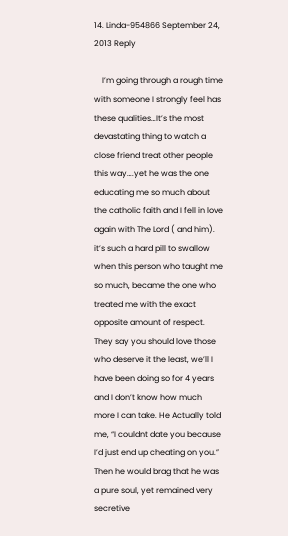14. Linda-954866 September 24, 2013 Reply

    I’m going through a rough time with someone I strongly feel has these qualities…It’s the most devastating thing to watch a close friend treat other people this way….yet he was the one educating me so much about the catholic faith and I fell in love again with The Lord ( and him). it’s such a hard pill to swallow when this person who taught me so much, became the one who treated me with the exact opposite amount of respect. They say you should love those who deserve it the least, we’ll I have been doing so for 4 years and I don’t know how much more I can take. He Actually told me, “I couldnt date you because I’d just end up cheating on you.” Then he would brag that he was a pure soul, yet remained very secretive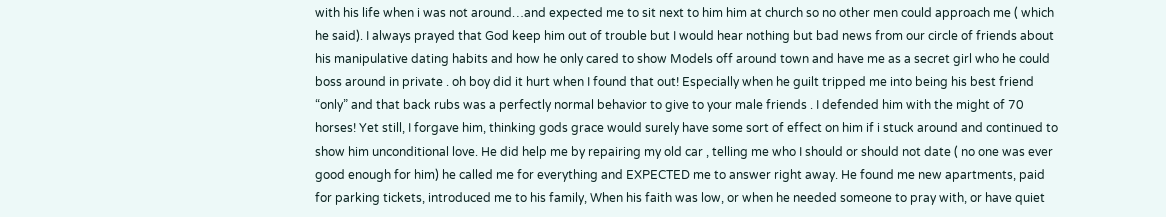with his life when i was not around…and expected me to sit next to him him at church so no other men could approach me ( which he said). I always prayed that God keep him out of trouble but I would hear nothing but bad news from our circle of friends about his manipulative dating habits and how he only cared to show Models off around town and have me as a secret girl who he could boss around in private . oh boy did it hurt when I found that out! Especially when he guilt tripped me into being his best friend “only” and that back rubs was a perfectly normal behavior to give to your male friends . I defended him with the might of 70 horses! Yet still, I forgave him, thinking gods grace would surely have some sort of effect on him if i stuck around and continued to show him unconditional love. He did help me by repairing my old car , telling me who I should or should not date ( no one was ever good enough for him) he called me for everything and EXPECTED me to answer right away. He found me new apartments, paid for parking tickets, introduced me to his family, When his faith was low, or when he needed someone to pray with, or have quiet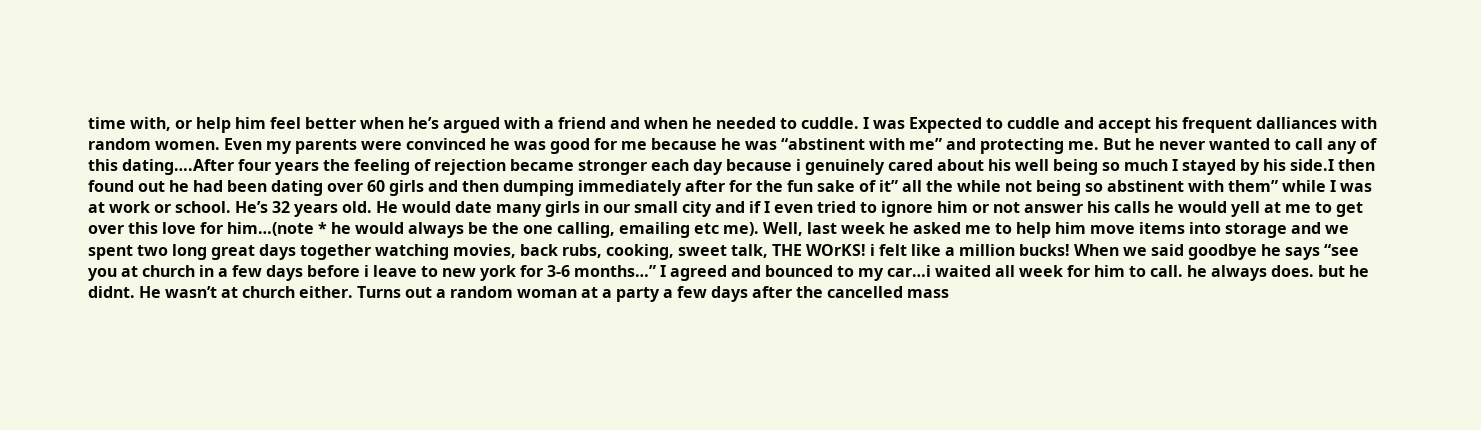time with, or help him feel better when he’s argued with a friend and when he needed to cuddle. I was Expected to cuddle and accept his frequent dalliances with random women. Even my parents were convinced he was good for me because he was “abstinent with me” and protecting me. But he never wanted to call any of this dating….After four years the feeling of rejection became stronger each day because i genuinely cared about his well being so much I stayed by his side.I then found out he had been dating over 60 girls and then dumping immediately after for the fun sake of it” all the while not being so abstinent with them” while I was at work or school. He’s 32 years old. He would date many girls in our small city and if I even tried to ignore him or not answer his calls he would yell at me to get over this love for him…(note * he would always be the one calling, emailing etc me). Well, last week he asked me to help him move items into storage and we spent two long great days together watching movies, back rubs, cooking, sweet talk, THE WOrKS! i felt like a million bucks! When we said goodbye he says “see you at church in a few days before i leave to new york for 3-6 months…” I agreed and bounced to my car…i waited all week for him to call. he always does. but he didnt. He wasn’t at church either. Turns out a random woman at a party a few days after the cancelled mass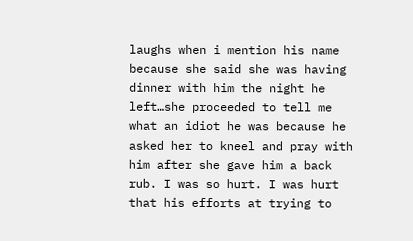laughs when i mention his name because she said she was having dinner with him the night he left…she proceeded to tell me what an idiot he was because he asked her to kneel and pray with him after she gave him a back rub. I was so hurt. I was hurt that his efforts at trying to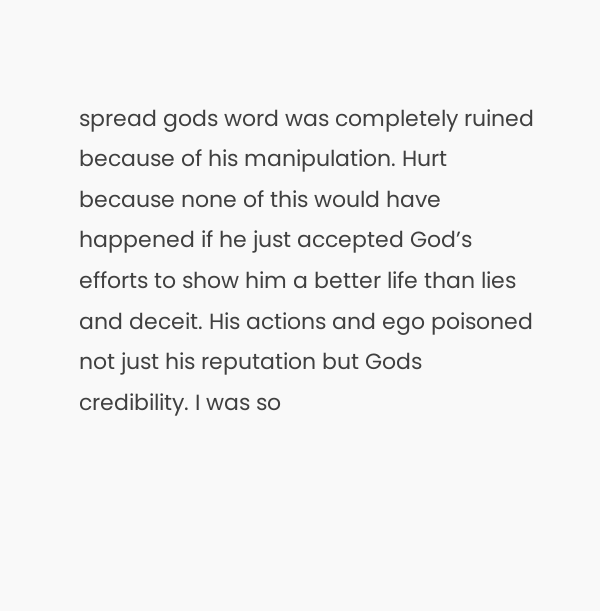spread gods word was completely ruined because of his manipulation. Hurt because none of this would have happened if he just accepted God’s efforts to show him a better life than lies and deceit. His actions and ego poisoned not just his reputation but Gods credibility. I was so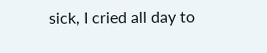sick, I cried all day to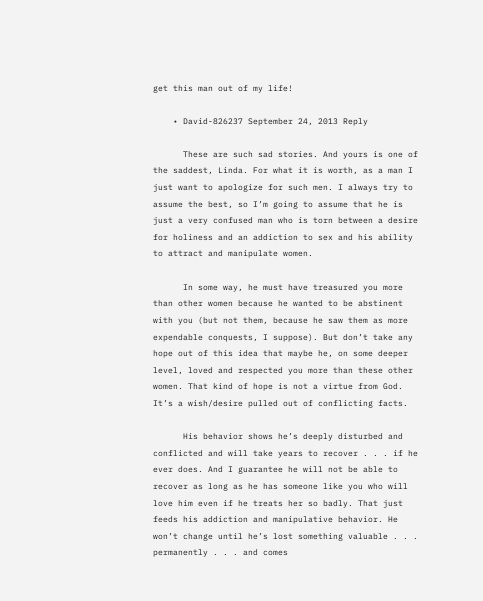get this man out of my life!

    • David-826237 September 24, 2013 Reply

      These are such sad stories. And yours is one of the saddest, Linda. For what it is worth, as a man I just want to apologize for such men. I always try to assume the best, so I’m going to assume that he is just a very confused man who is torn between a desire for holiness and an addiction to sex and his ability to attract and manipulate women.

      In some way, he must have treasured you more than other women because he wanted to be abstinent with you (but not them, because he saw them as more expendable conquests, I suppose). But don’t take any hope out of this idea that maybe he, on some deeper level, loved and respected you more than these other women. That kind of hope is not a virtue from God. It’s a wish/desire pulled out of conflicting facts.

      His behavior shows he’s deeply disturbed and conflicted and will take years to recover . . . if he ever does. And I guarantee he will not be able to recover as long as he has someone like you who will love him even if he treats her so badly. That just feeds his addiction and manipulative behavior. He won’t change until he’s lost something valuable . . . permanently . . . and comes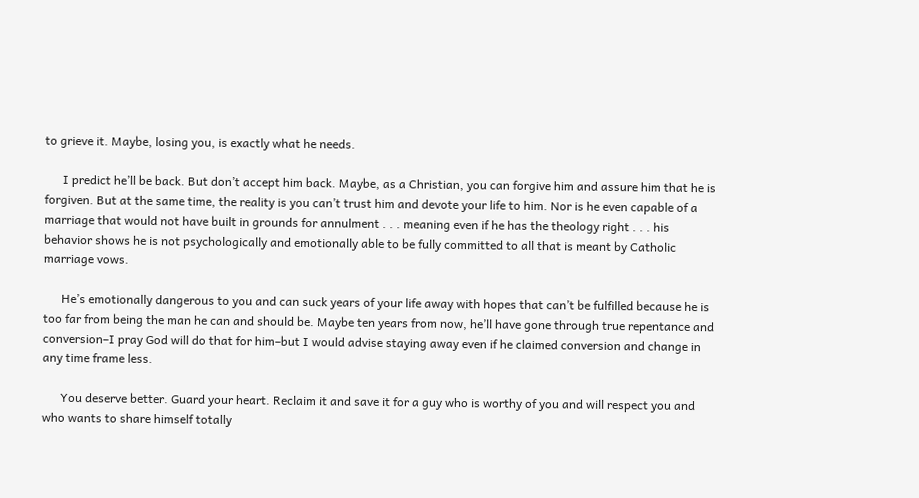to grieve it. Maybe, losing you, is exactly what he needs.

      I predict he’ll be back. But don’t accept him back. Maybe, as a Christian, you can forgive him and assure him that he is forgiven. But at the same time, the reality is you can’t trust him and devote your life to him. Nor is he even capable of a marriage that would not have built in grounds for annulment . . . meaning even if he has the theology right . . . his behavior shows he is not psychologically and emotionally able to be fully committed to all that is meant by Catholic marriage vows.

      He’s emotionally dangerous to you and can suck years of your life away with hopes that can’t be fulfilled because he is too far from being the man he can and should be. Maybe ten years from now, he’ll have gone through true repentance and conversion–I pray God will do that for him–but I would advise staying away even if he claimed conversion and change in any time frame less.

      You deserve better. Guard your heart. Reclaim it and save it for a guy who is worthy of you and will respect you and who wants to share himself totally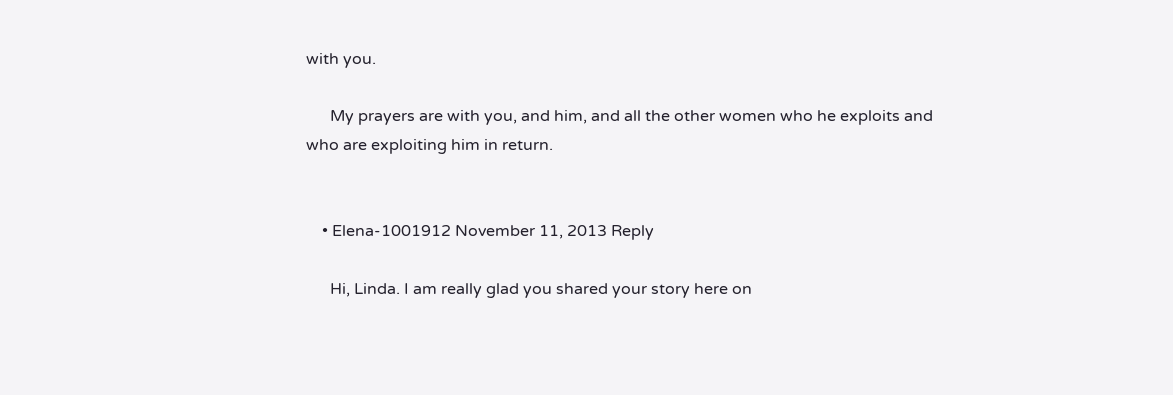with you.

      My prayers are with you, and him, and all the other women who he exploits and who are exploiting him in return.


    • Elena-1001912 November 11, 2013 Reply

      Hi, Linda. I am really glad you shared your story here on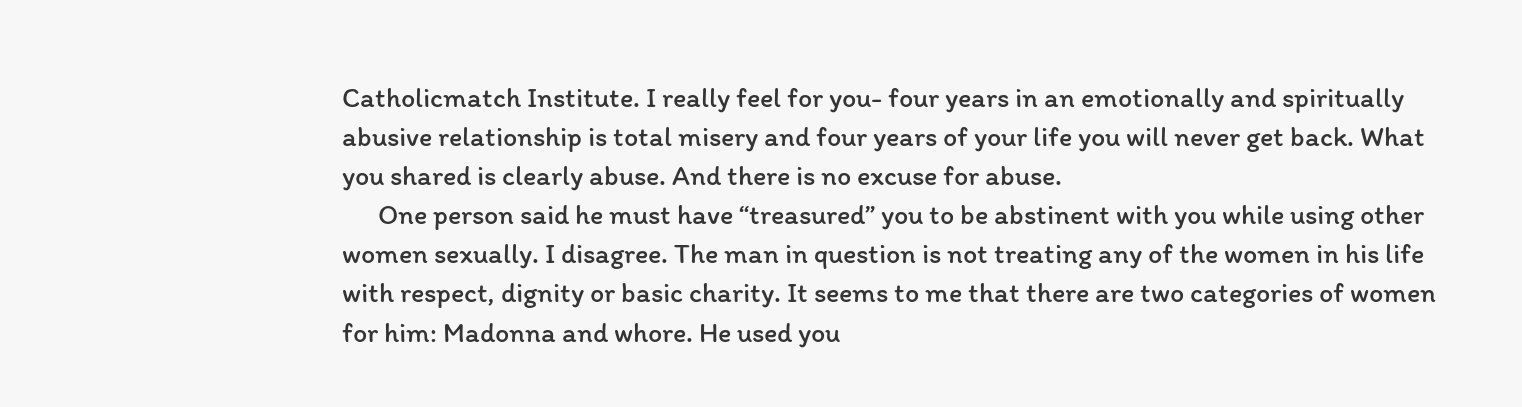Catholicmatch Institute. I really feel for you- four years in an emotionally and spiritually abusive relationship is total misery and four years of your life you will never get back. What you shared is clearly abuse. And there is no excuse for abuse.
      One person said he must have “treasured” you to be abstinent with you while using other women sexually. I disagree. The man in question is not treating any of the women in his life with respect, dignity or basic charity. It seems to me that there are two categories of women for him: Madonna and whore. He used you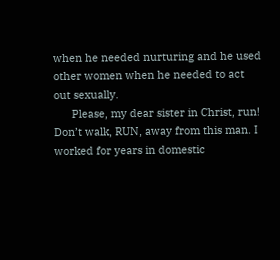when he needed nurturing and he used other women when he needed to act out sexually.
      Please, my dear sister in Christ, run! Don’t walk, RUN, away from this man. I worked for years in domestic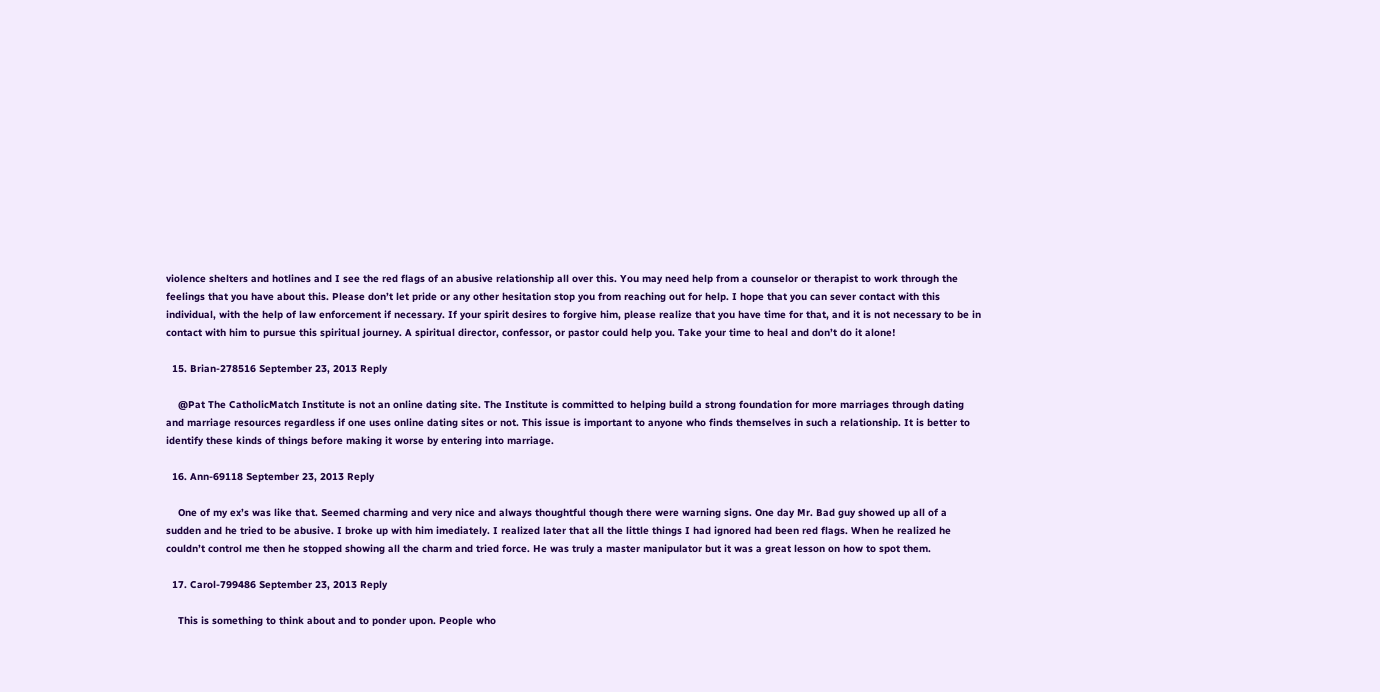violence shelters and hotlines and I see the red flags of an abusive relationship all over this. You may need help from a counselor or therapist to work through the feelings that you have about this. Please don’t let pride or any other hesitation stop you from reaching out for help. I hope that you can sever contact with this individual, with the help of law enforcement if necessary. If your spirit desires to forgive him, please realize that you have time for that, and it is not necessary to be in contact with him to pursue this spiritual journey. A spiritual director, confessor, or pastor could help you. Take your time to heal and don’t do it alone!

  15. Brian-278516 September 23, 2013 Reply

    @Pat The CatholicMatch Institute is not an online dating site. The Institute is committed to helping build a strong foundation for more marriages through dating and marriage resources regardless if one uses online dating sites or not. This issue is important to anyone who finds themselves in such a relationship. It is better to identify these kinds of things before making it worse by entering into marriage.

  16. Ann-69118 September 23, 2013 Reply

    One of my ex’s was like that. Seemed charming and very nice and always thoughtful though there were warning signs. One day Mr. Bad guy showed up all of a sudden and he tried to be abusive. I broke up with him imediately. I realized later that all the little things I had ignored had been red flags. When he realized he couldn’t control me then he stopped showing all the charm and tried force. He was truly a master manipulator but it was a great lesson on how to spot them.

  17. Carol-799486 September 23, 2013 Reply

    This is something to think about and to ponder upon. People who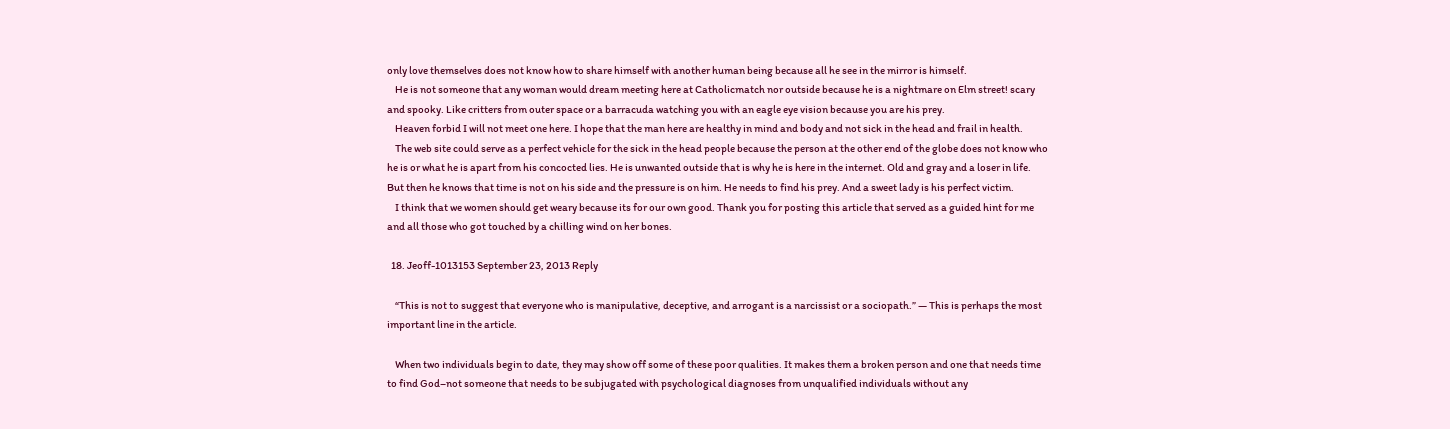only love themselves does not know how to share himself with another human being because all he see in the mirror is himself.
    He is not someone that any woman would dream meeting here at Catholicmatch nor outside because he is a nightmare on Elm street! scary and spooky. Like critters from outer space or a barracuda watching you with an eagle eye vision because you are his prey.
    Heaven forbid I will not meet one here. I hope that the man here are healthy in mind and body and not sick in the head and frail in health.
    The web site could serve as a perfect vehicle for the sick in the head people because the person at the other end of the globe does not know who he is or what he is apart from his concocted lies. He is unwanted outside that is why he is here in the internet. Old and gray and a loser in life. But then he knows that time is not on his side and the pressure is on him. He needs to find his prey. And a sweet lady is his perfect victim.
    I think that we women should get weary because its for our own good. Thank you for posting this article that served as a guided hint for me and all those who got touched by a chilling wind on her bones.

  18. Jeoff-1013153 September 23, 2013 Reply

    “This is not to suggest that everyone who is manipulative, deceptive, and arrogant is a narcissist or a sociopath.” — This is perhaps the most important line in the article.

    When two individuals begin to date, they may show off some of these poor qualities. It makes them a broken person and one that needs time to find God–not someone that needs to be subjugated with psychological diagnoses from unqualified individuals without any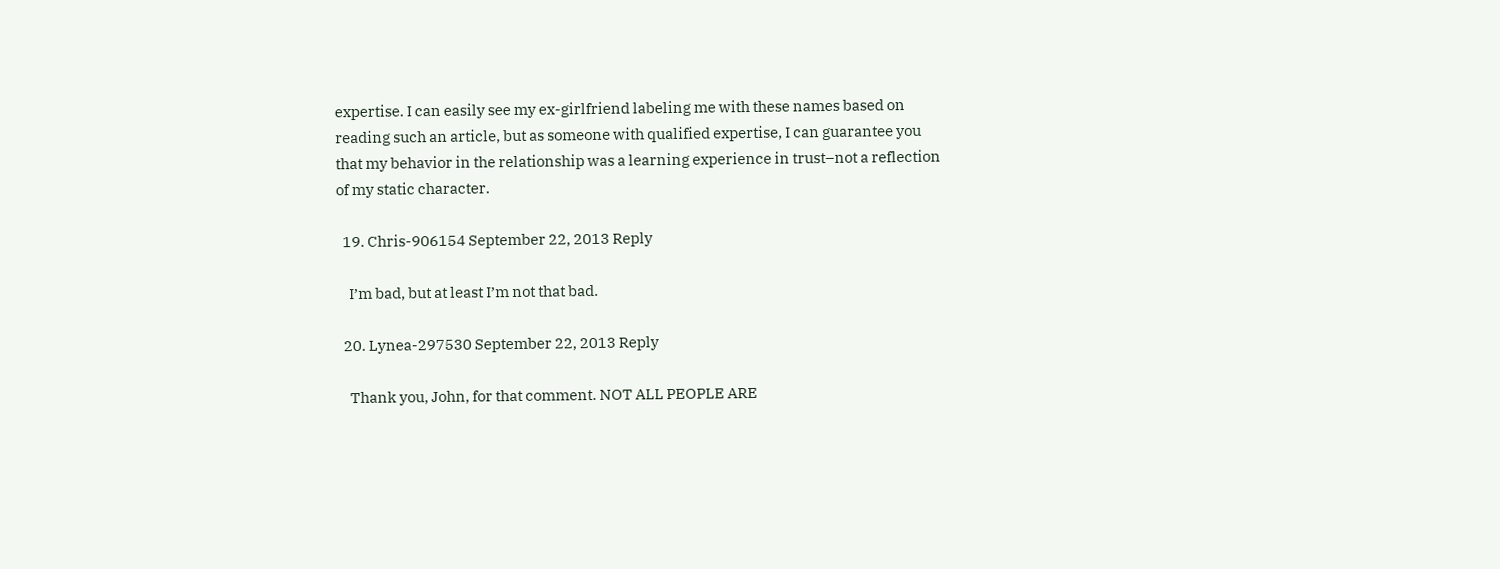expertise. I can easily see my ex-girlfriend labeling me with these names based on reading such an article, but as someone with qualified expertise, I can guarantee you that my behavior in the relationship was a learning experience in trust–not a reflection of my static character.

  19. Chris-906154 September 22, 2013 Reply

    I’m bad, but at least I’m not that bad.

  20. Lynea-297530 September 22, 2013 Reply

    Thank you, John, for that comment. NOT ALL PEOPLE ARE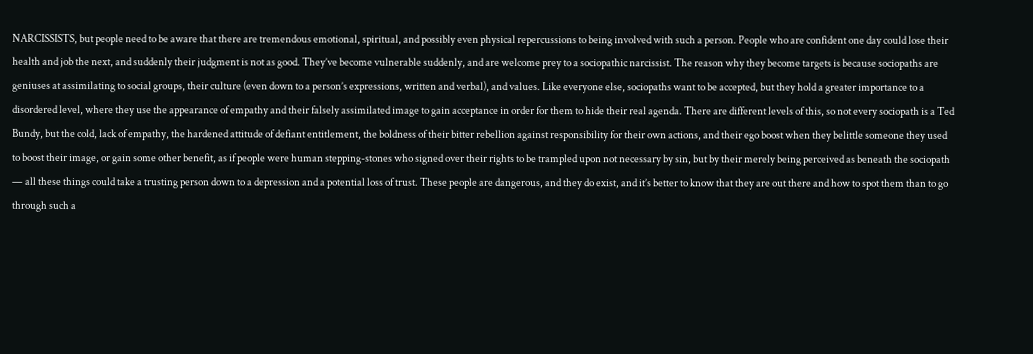NARCISSISTS, but people need to be aware that there are tremendous emotional, spiritual, and possibly even physical repercussions to being involved with such a person. People who are confident one day could lose their health and job the next, and suddenly their judgment is not as good. They’ve become vulnerable suddenly, and are welcome prey to a sociopathic narcissist. The reason why they become targets is because sociopaths are geniuses at assimilating to social groups, their culture (even down to a person’s expressions, written and verbal), and values. Like everyone else, sociopaths want to be accepted, but they hold a greater importance to a disordered level, where they use the appearance of empathy and their falsely assimilated image to gain acceptance in order for them to hide their real agenda. There are different levels of this, so not every sociopath is a Ted Bundy, but the cold, lack of empathy, the hardened attitude of defiant entitlement, the boldness of their bitter rebellion against responsibility for their own actions, and their ego boost when they belittle someone they used to boost their image, or gain some other benefit, as if people were human stepping-stones who signed over their rights to be trampled upon not necessary by sin, but by their merely being perceived as beneath the sociopath — all these things could take a trusting person down to a depression and a potential loss of trust. These people are dangerous, and they do exist, and it’s better to know that they are out there and how to spot them than to go through such a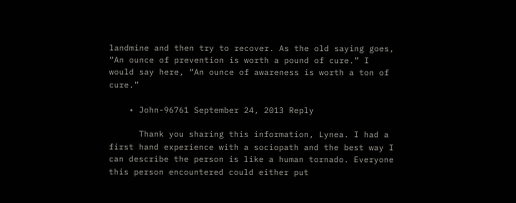landmine and then try to recover. As the old saying goes, “An ounce of prevention is worth a pound of cure.” I would say here, “An ounce of awareness is worth a ton of cure.”

    • John-96761 September 24, 2013 Reply

      Thank you sharing this information, Lynea. I had a first hand experience with a sociopath and the best way I can describe the person is like a human tornado. Everyone this person encountered could either put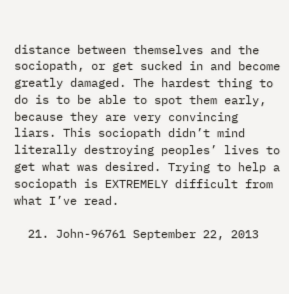distance between themselves and the sociopath, or get sucked in and become greatly damaged. The hardest thing to do is to be able to spot them early, because they are very convincing liars. This sociopath didn’t mind literally destroying peoples’ lives to get what was desired. Trying to help a sociopath is EXTREMELY difficult from what I’ve read.

  21. John-96761 September 22, 2013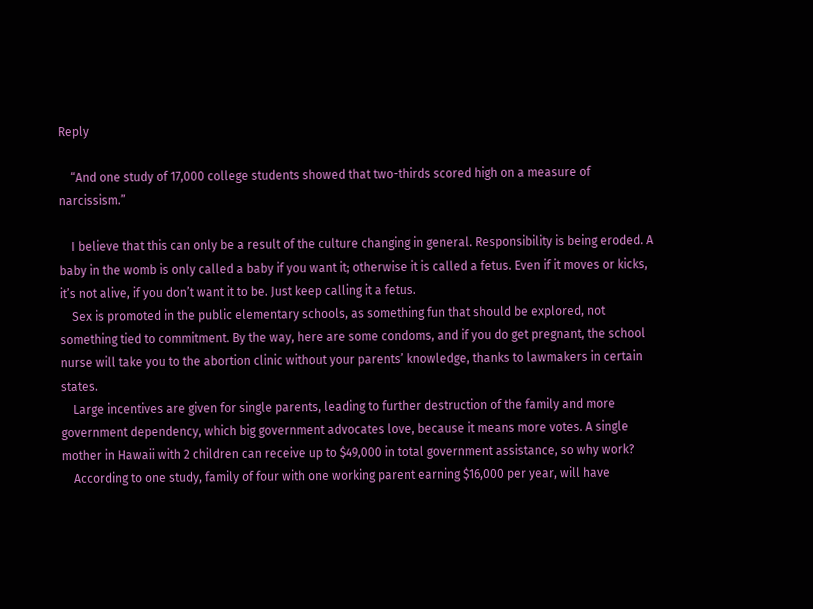Reply

    “And one study of 17,000 college students showed that two-thirds scored high on a measure of narcissism.”

    I believe that this can only be a result of the culture changing in general. Responsibility is being eroded. A baby in the womb is only called a baby if you want it; otherwise it is called a fetus. Even if it moves or kicks, it’s not alive, if you don’t want it to be. Just keep calling it a fetus.
    Sex is promoted in the public elementary schools, as something fun that should be explored, not something tied to commitment. By the way, here are some condoms, and if you do get pregnant, the school nurse will take you to the abortion clinic without your parents’ knowledge, thanks to lawmakers in certain states.
    Large incentives are given for single parents, leading to further destruction of the family and more government dependency, which big government advocates love, because it means more votes. A single mother in Hawaii with 2 children can receive up to $49,000 in total government assistance, so why work?
    According to one study, family of four with one working parent earning $16,000 per year, will have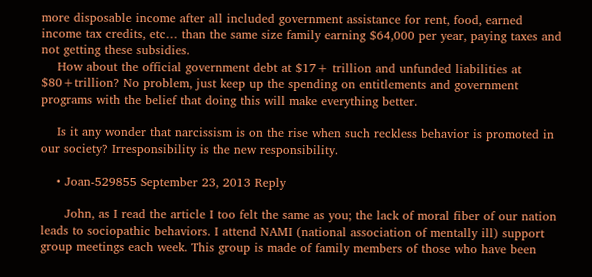more disposable income after all included government assistance for rent, food, earned income tax credits, etc… than the same size family earning $64,000 per year, paying taxes and not getting these subsidies.
    How about the official government debt at $17+ trillion and unfunded liabilities at $80+trillion? No problem, just keep up the spending on entitlements and government programs with the belief that doing this will make everything better.

    Is it any wonder that narcissism is on the rise when such reckless behavior is promoted in our society? Irresponsibility is the new responsibility.

    • Joan-529855 September 23, 2013 Reply

      John, as I read the article I too felt the same as you; the lack of moral fiber of our nation leads to sociopathic behaviors. I attend NAMI (national association of mentally ill) support group meetings each week. This group is made of family members of those who have been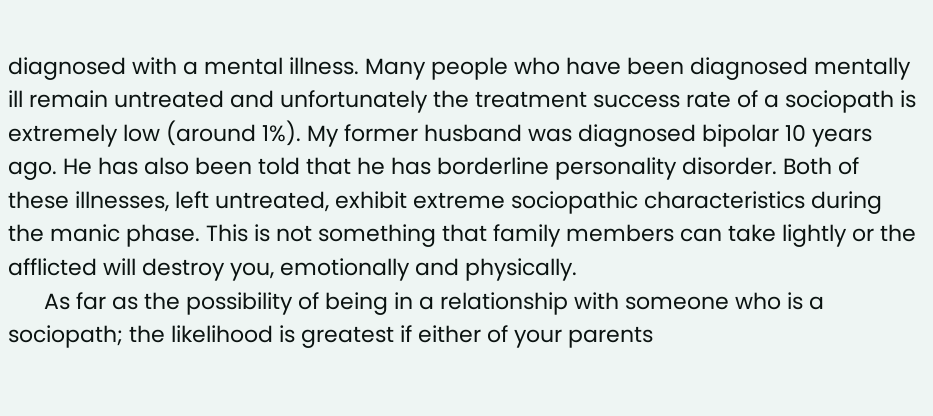diagnosed with a mental illness. Many people who have been diagnosed mentally ill remain untreated and unfortunately the treatment success rate of a sociopath is extremely low (around 1%). My former husband was diagnosed bipolar 10 years ago. He has also been told that he has borderline personality disorder. Both of these illnesses, left untreated, exhibit extreme sociopathic characteristics during the manic phase. This is not something that family members can take lightly or the afflicted will destroy you, emotionally and physically.
      As far as the possibility of being in a relationship with someone who is a sociopath; the likelihood is greatest if either of your parents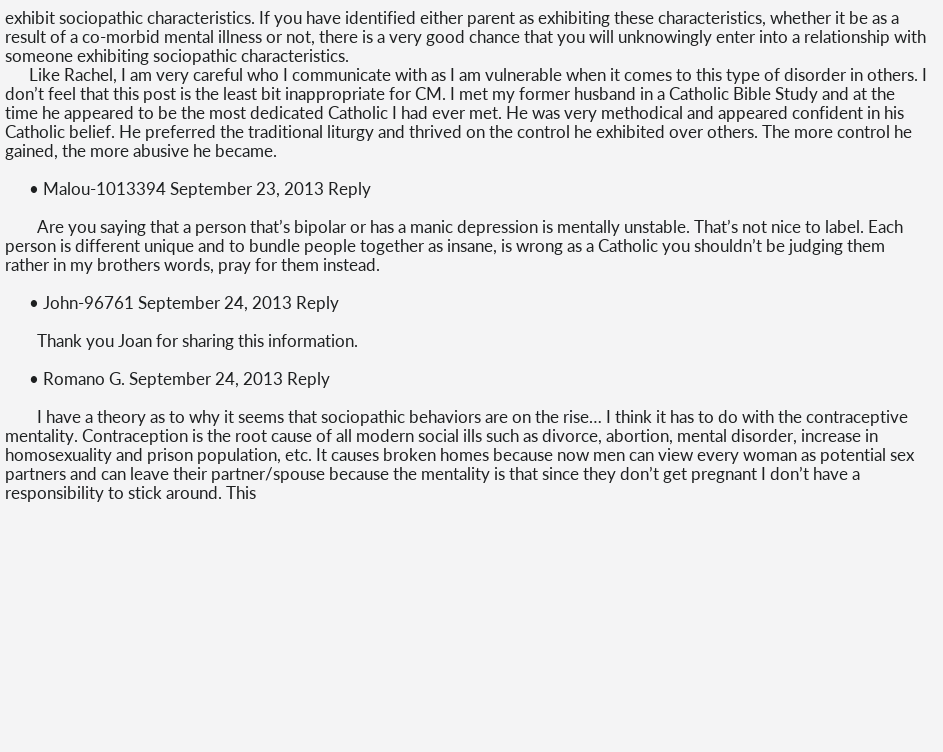exhibit sociopathic characteristics. If you have identified either parent as exhibiting these characteristics, whether it be as a result of a co-morbid mental illness or not, there is a very good chance that you will unknowingly enter into a relationship with someone exhibiting sociopathic characteristics.
      Like Rachel, I am very careful who I communicate with as I am vulnerable when it comes to this type of disorder in others. I don’t feel that this post is the least bit inappropriate for CM. I met my former husband in a Catholic Bible Study and at the time he appeared to be the most dedicated Catholic I had ever met. He was very methodical and appeared confident in his Catholic belief. He preferred the traditional liturgy and thrived on the control he exhibited over others. The more control he gained, the more abusive he became.

      • Malou-1013394 September 23, 2013 Reply

        Are you saying that a person that’s bipolar or has a manic depression is mentally unstable. That’s not nice to label. Each person is different unique and to bundle people together as insane, is wrong as a Catholic you shouldn’t be judging them rather in my brothers words, pray for them instead.

      • John-96761 September 24, 2013 Reply

        Thank you Joan for sharing this information.

      • Romano G. September 24, 2013 Reply

        I have a theory as to why it seems that sociopathic behaviors are on the rise… I think it has to do with the contraceptive mentality. Contraception is the root cause of all modern social ills such as divorce, abortion, mental disorder, increase in homosexuality and prison population, etc. It causes broken homes because now men can view every woman as potential sex partners and can leave their partner/spouse because the mentality is that since they don’t get pregnant I don’t have a responsibility to stick around. This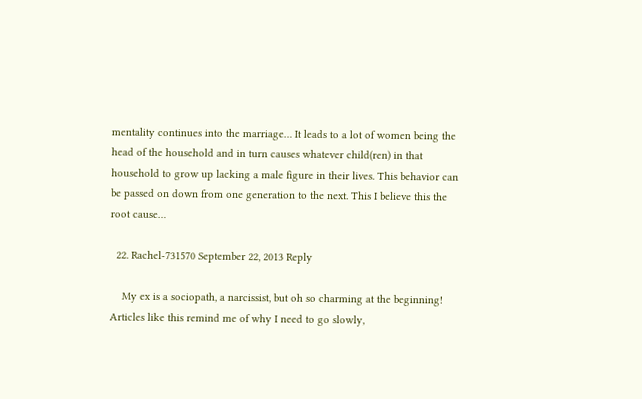mentality continues into the marriage… It leads to a lot of women being the head of the household and in turn causes whatever child(ren) in that household to grow up lacking a male figure in their lives. This behavior can be passed on down from one generation to the next. This I believe this the root cause…

  22. Rachel-731570 September 22, 2013 Reply

    My ex is a sociopath, a narcissist, but oh so charming at the beginning! Articles like this remind me of why I need to go slowly,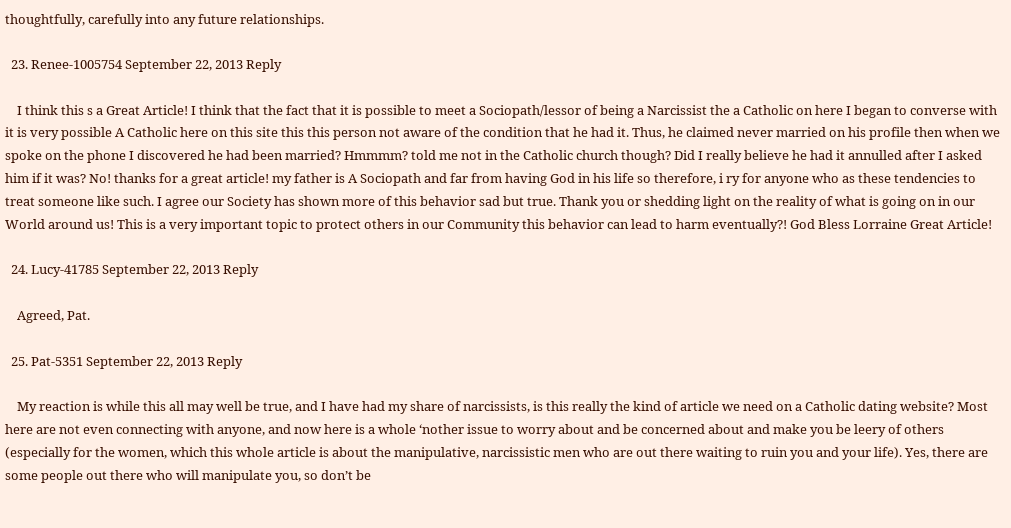thoughtfully, carefully into any future relationships.

  23. Renee-1005754 September 22, 2013 Reply

    I think this s a Great Article! I think that the fact that it is possible to meet a Sociopath/lessor of being a Narcissist the a Catholic on here I began to converse with it is very possible A Catholic here on this site this this person not aware of the condition that he had it. Thus, he claimed never married on his profile then when we spoke on the phone I discovered he had been married? Hmmmm? told me not in the Catholic church though? Did I really believe he had it annulled after I asked him if it was? No! thanks for a great article! my father is A Sociopath and far from having God in his life so therefore, i ry for anyone who as these tendencies to treat someone like such. I agree our Society has shown more of this behavior sad but true. Thank you or shedding light on the reality of what is going on in our World around us! This is a very important topic to protect others in our Community this behavior can lead to harm eventually?! God Bless Lorraine Great Article!

  24. Lucy-41785 September 22, 2013 Reply

    Agreed, Pat.

  25. Pat-5351 September 22, 2013 Reply

    My reaction is while this all may well be true, and I have had my share of narcissists, is this really the kind of article we need on a Catholic dating website? Most here are not even connecting with anyone, and now here is a whole ‘nother issue to worry about and be concerned about and make you be leery of others (especially for the women, which this whole article is about the manipulative, narcissistic men who are out there waiting to ruin you and your life). Yes, there are some people out there who will manipulate you, so don’t be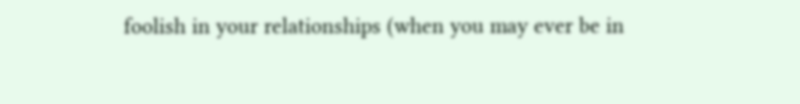foolish in your relationships (when you may ever be in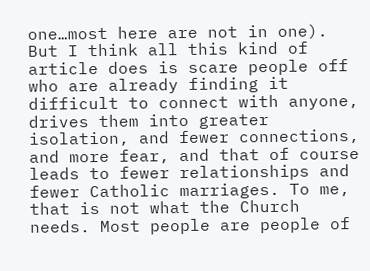one…most here are not in one). But I think all this kind of article does is scare people off who are already finding it difficult to connect with anyone, drives them into greater isolation, and fewer connections, and more fear, and that of course leads to fewer relationships and fewer Catholic marriages. To me, that is not what the Church needs. Most people are people of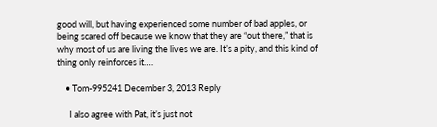good will, but having experienced some number of bad apples, or being scared off because we know that they are “out there,” that is why most of us are living the lives we are. It’s a pity, and this kind of thing only reinforces it….

    • Tom-995241 December 3, 2013 Reply

      I also agree with Pat, it’s just not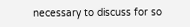necessary to discuss for so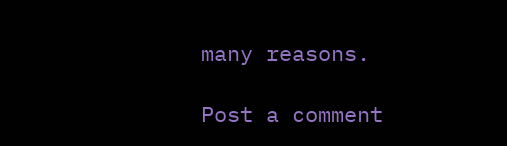many reasons.

Post a comment